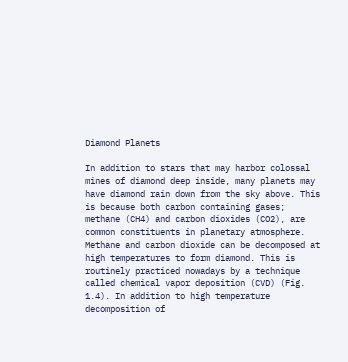Diamond Planets

In addition to stars that may harbor colossal mines of diamond deep inside, many planets may have diamond rain down from the sky above. This is because both carbon containing gases; methane (CH4) and carbon dioxides (CO2), are common constituents in planetary atmosphere. Methane and carbon dioxide can be decomposed at high temperatures to form diamond. This is routinely practiced nowadays by a technique called chemical vapor deposition (CVD) (Fig. 1.4). In addition to high temperature decomposition of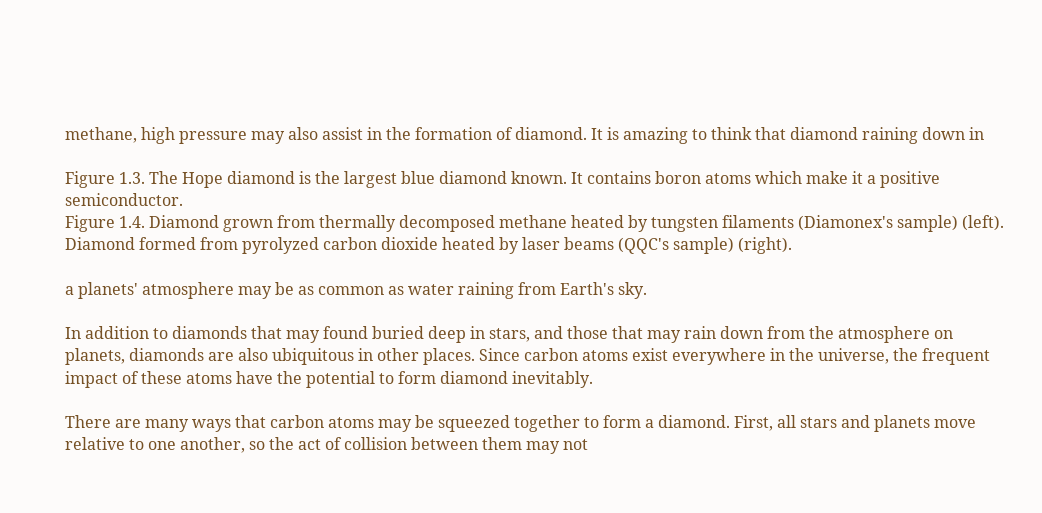methane, high pressure may also assist in the formation of diamond. It is amazing to think that diamond raining down in

Figure 1.3. The Hope diamond is the largest blue diamond known. It contains boron atoms which make it a positive semiconductor.
Figure 1.4. Diamond grown from thermally decomposed methane heated by tungsten filaments (Diamonex's sample) (left). Diamond formed from pyrolyzed carbon dioxide heated by laser beams (QQC's sample) (right).

a planets' atmosphere may be as common as water raining from Earth's sky.

In addition to diamonds that may found buried deep in stars, and those that may rain down from the atmosphere on planets, diamonds are also ubiquitous in other places. Since carbon atoms exist everywhere in the universe, the frequent impact of these atoms have the potential to form diamond inevitably.

There are many ways that carbon atoms may be squeezed together to form a diamond. First, all stars and planets move relative to one another, so the act of collision between them may not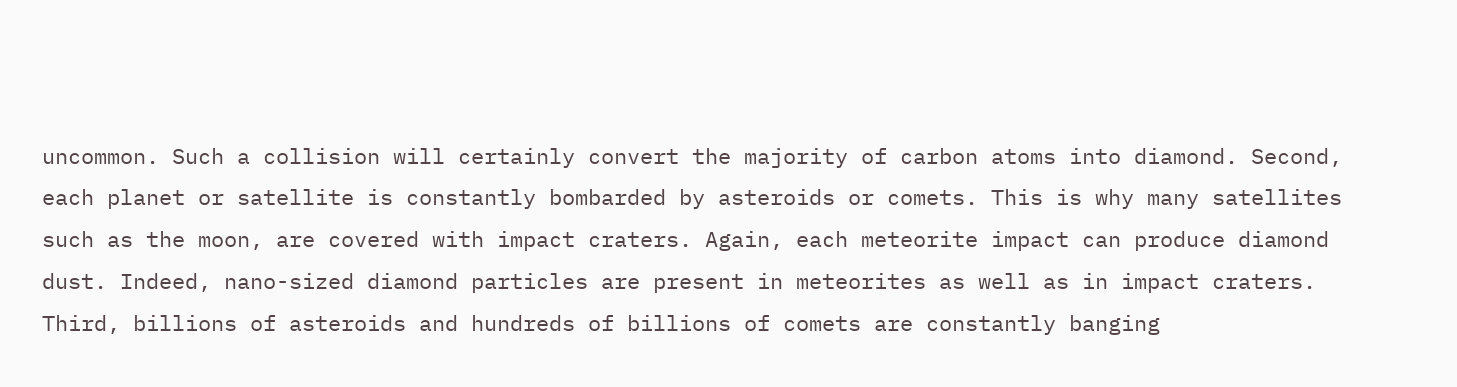uncommon. Such a collision will certainly convert the majority of carbon atoms into diamond. Second, each planet or satellite is constantly bombarded by asteroids or comets. This is why many satellites such as the moon, are covered with impact craters. Again, each meteorite impact can produce diamond dust. Indeed, nano-sized diamond particles are present in meteorites as well as in impact craters. Third, billions of asteroids and hundreds of billions of comets are constantly banging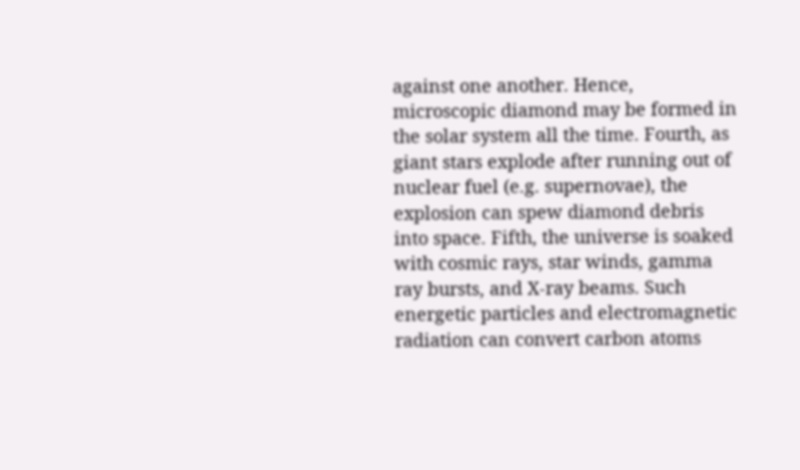against one another. Hence, microscopic diamond may be formed in the solar system all the time. Fourth, as giant stars explode after running out of nuclear fuel (e.g. supernovae), the explosion can spew diamond debris into space. Fifth, the universe is soaked with cosmic rays, star winds, gamma ray bursts, and X-ray beams. Such energetic particles and electromagnetic radiation can convert carbon atoms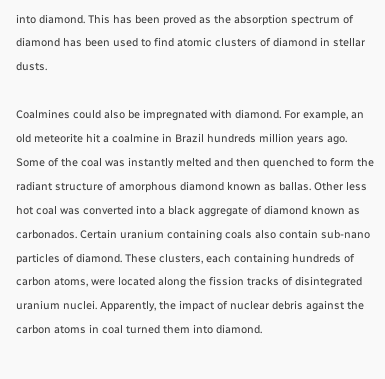into diamond. This has been proved as the absorption spectrum of diamond has been used to find atomic clusters of diamond in stellar dusts.

Coalmines could also be impregnated with diamond. For example, an old meteorite hit a coalmine in Brazil hundreds million years ago. Some of the coal was instantly melted and then quenched to form the radiant structure of amorphous diamond known as ballas. Other less hot coal was converted into a black aggregate of diamond known as carbonados. Certain uranium containing coals also contain sub-nano particles of diamond. These clusters, each containing hundreds of carbon atoms, were located along the fission tracks of disintegrated uranium nuclei. Apparently, the impact of nuclear debris against the carbon atoms in coal turned them into diamond.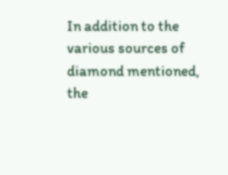In addition to the various sources of diamond mentioned, the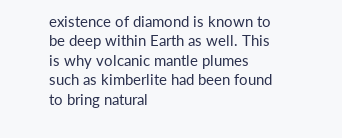existence of diamond is known to be deep within Earth as well. This is why volcanic mantle plumes such as kimberlite had been found to bring natural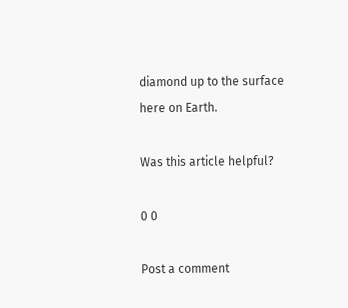diamond up to the surface here on Earth.

Was this article helpful?

0 0

Post a comment